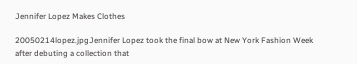Jennifer Lopez Makes Clothes

20050214lopez.jpgJennifer Lopez took the final bow at New York Fashion Week after debuting a collection that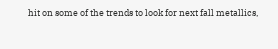hit on some of the trends to look for next fall metallics,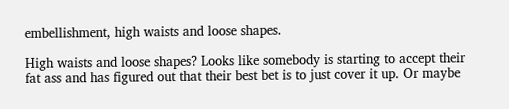embellishment, high waists and loose shapes.

High waists and loose shapes? Looks like somebody is starting to accept their fat ass and has figured out that their best bet is to just cover it up. Or maybe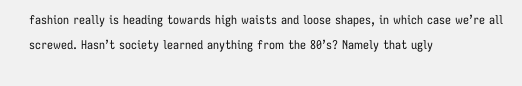fashion really is heading towards high waists and loose shapes, in which case we’re all screwed. Hasn’t society learned anything from the 80’s? Namely that ugly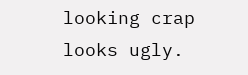looking crap looks ugly.